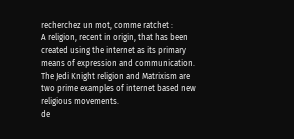recherchez un mot, comme ratchet :
A religion, recent in origin, that has been created using the internet as its primary means of expression and communication.
The Jedi Knight religion and Matrixism are two prime examples of internet based new religious movements.
de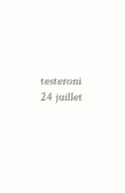testeroni 24 juillet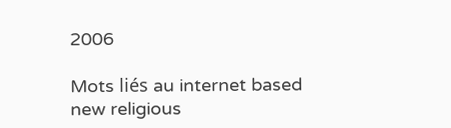2006

Mots liés au internet based new religious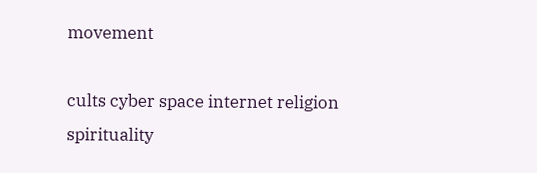movement

cults cyber space internet religion spirituality